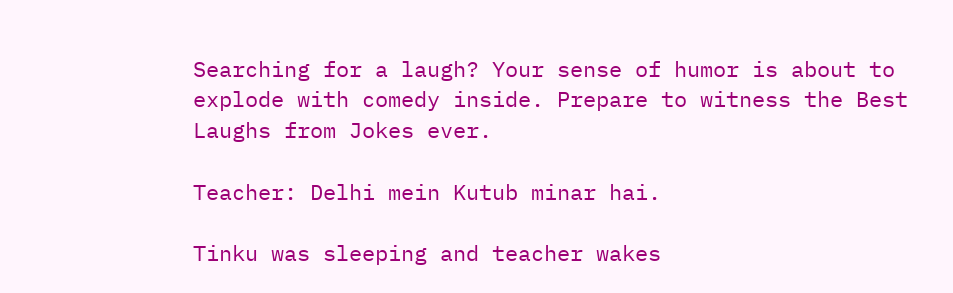Searching for a laugh? Your sense of humor is about to explode with comedy inside. Prepare to witness the Best Laughs from Jokes ever.

Teacher: Delhi mein Kutub minar hai.

Tinku was sleeping and teacher wakes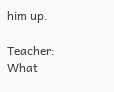him up.

Teacher: What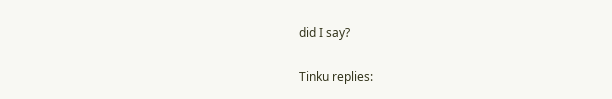did I say?

Tinku replies: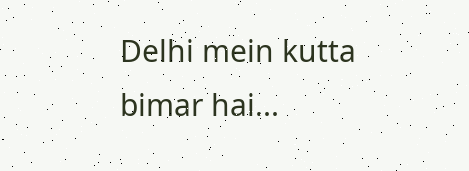Delhi mein kutta bimar hai...